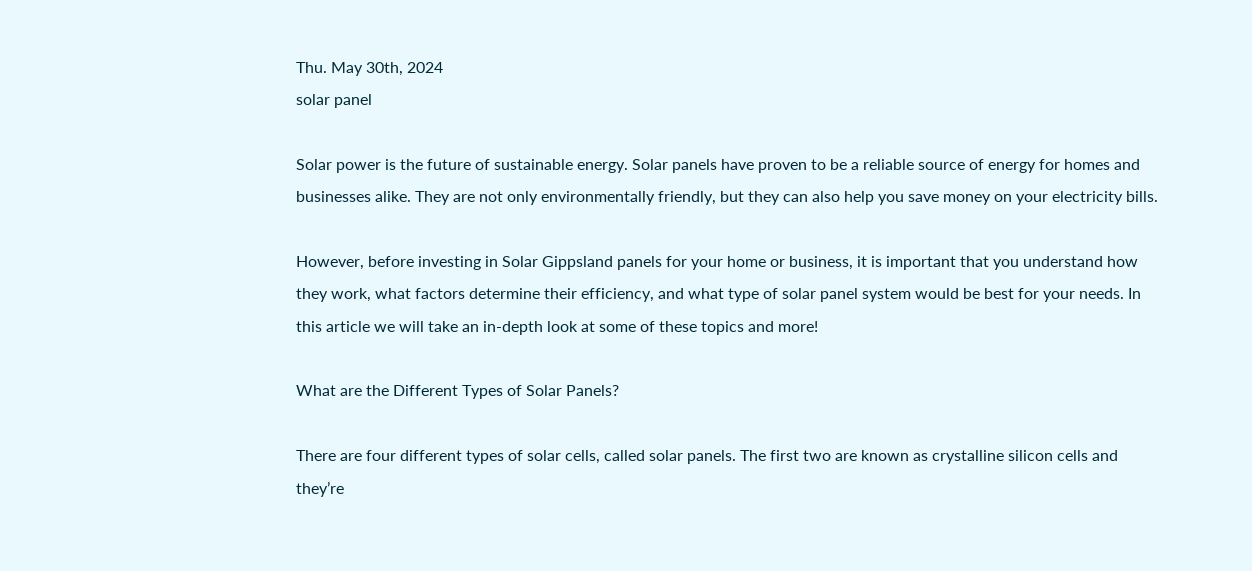Thu. May 30th, 2024
solar panel

Solar power is the future of sustainable energy. Solar panels have proven to be a reliable source of energy for homes and businesses alike. They are not only environmentally friendly, but they can also help you save money on your electricity bills.

However, before investing in Solar Gippsland panels for your home or business, it is important that you understand how they work, what factors determine their efficiency, and what type of solar panel system would be best for your needs. In this article we will take an in-depth look at some of these topics and more!

What are the Different Types of Solar Panels?

There are four different types of solar cells, called solar panels. The first two are known as crystalline silicon cells and they’re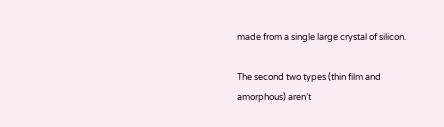made from a single large crystal of silicon.

The second two types (thin film and amorphous) aren’t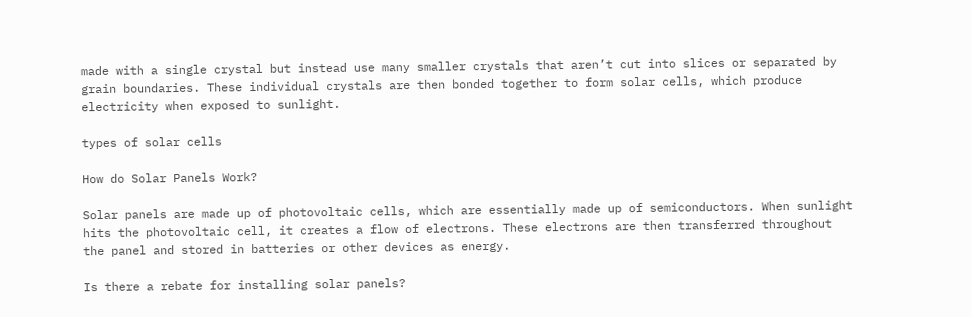made with a single crystal but instead use many smaller crystals that aren’t cut into slices or separated by grain boundaries. These individual crystals are then bonded together to form solar cells, which produce electricity when exposed to sunlight.

types of solar cells

How do Solar Panels Work?

Solar panels are made up of photovoltaic cells, which are essentially made up of semiconductors. When sunlight hits the photovoltaic cell, it creates a flow of electrons. These electrons are then transferred throughout the panel and stored in batteries or other devices as energy.

Is there a rebate for installing solar panels?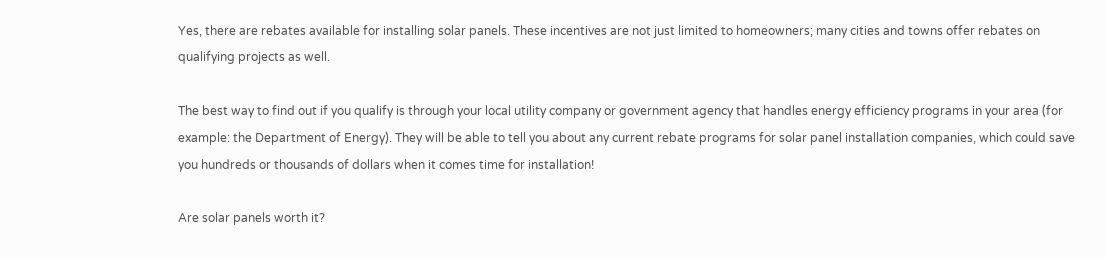Yes, there are rebates available for installing solar panels. These incentives are not just limited to homeowners; many cities and towns offer rebates on qualifying projects as well.

The best way to find out if you qualify is through your local utility company or government agency that handles energy efficiency programs in your area (for example: the Department of Energy). They will be able to tell you about any current rebate programs for solar panel installation companies, which could save you hundreds or thousands of dollars when it comes time for installation!

Are solar panels worth it?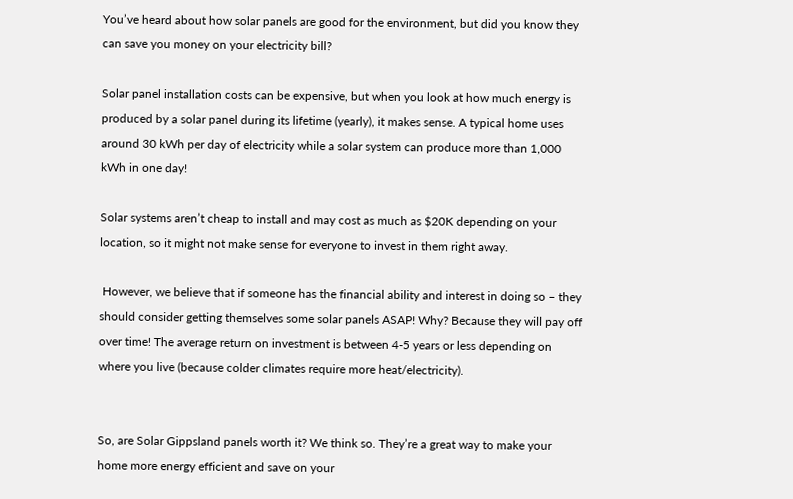You’ve heard about how solar panels are good for the environment, but did you know they can save you money on your electricity bill?

Solar panel installation costs can be expensive, but when you look at how much energy is produced by a solar panel during its lifetime (yearly), it makes sense. A typical home uses around 30 kWh per day of electricity while a solar system can produce more than 1,000 kWh in one day!

Solar systems aren’t cheap to install and may cost as much as $20K depending on your location, so it might not make sense for everyone to invest in them right away.

 However, we believe that if someone has the financial ability and interest in doing so – they should consider getting themselves some solar panels ASAP! Why? Because they will pay off over time! The average return on investment is between 4-5 years or less depending on where you live (because colder climates require more heat/electricity).


So, are Solar Gippsland panels worth it? We think so. They’re a great way to make your home more energy efficient and save on your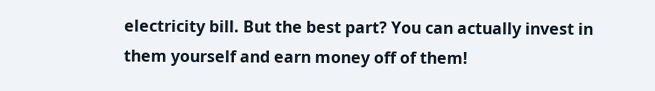electricity bill. But the best part? You can actually invest in them yourself and earn money off of them!